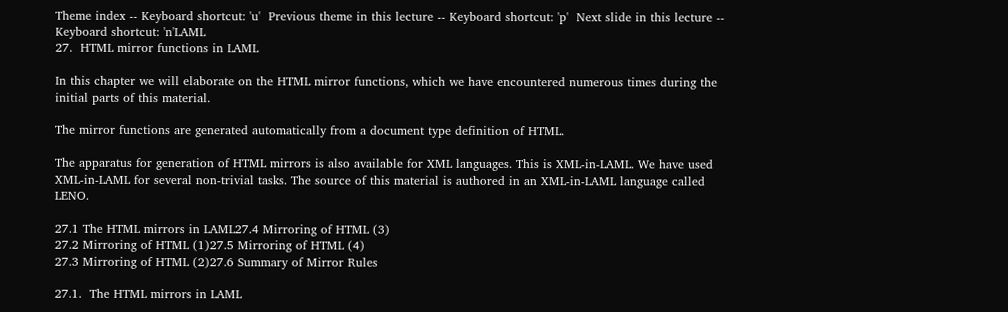Theme index -- Keyboard shortcut: 'u'  Previous theme in this lecture -- Keyboard shortcut: 'p'  Next slide in this lecture -- Keyboard shortcut: 'n'LAML
27.  HTML mirror functions in LAML

In this chapter we will elaborate on the HTML mirror functions, which we have encountered numerous times during the initial parts of this material.

The mirror functions are generated automatically from a document type definition of HTML.

The apparatus for generation of HTML mirrors is also available for XML languages. This is XML-in-LAML. We have used XML-in-LAML for several non-trivial tasks. The source of this material is authored in an XML-in-LAML language called LENO.

27.1 The HTML mirrors in LAML27.4 Mirroring of HTML (3)
27.2 Mirroring of HTML (1)27.5 Mirroring of HTML (4)
27.3 Mirroring of HTML (2)27.6 Summary of Mirror Rules

27.1.  The HTML mirrors in LAML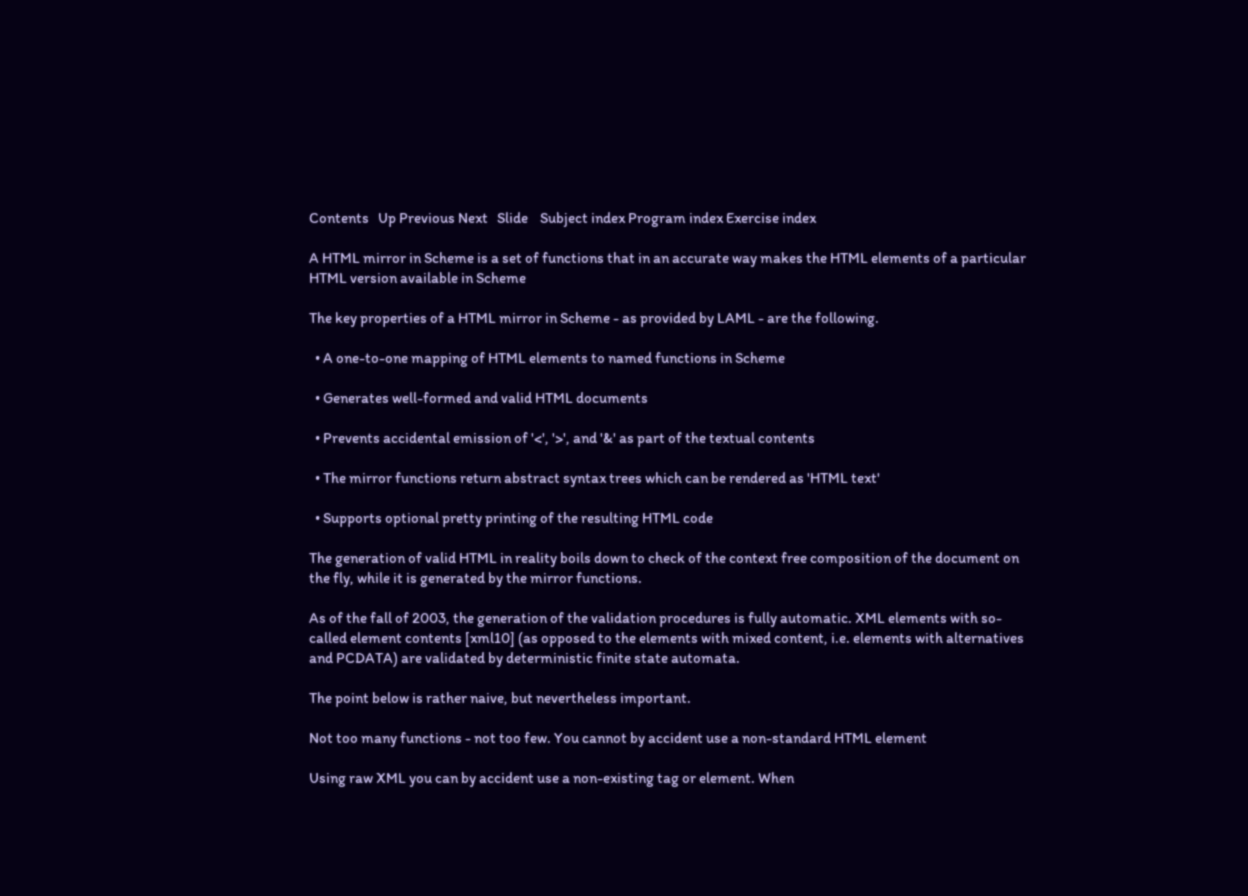Contents   Up Previous Next   Slide    Subject index Program index Exercise index

A HTML mirror in Scheme is a set of functions that in an accurate way makes the HTML elements of a particular HTML version available in Scheme

The key properties of a HTML mirror in Scheme - as provided by LAML - are the following.

  • A one-to-one mapping of HTML elements to named functions in Scheme

  • Generates well-formed and valid HTML documents

  • Prevents accidental emission of '<', '>', and '&' as part of the textual contents

  • The mirror functions return abstract syntax trees which can be rendered as 'HTML text'

  • Supports optional pretty printing of the resulting HTML code

The generation of valid HTML in reality boils down to check of the context free composition of the document on the fly, while it is generated by the mirror functions.

As of the fall of 2003, the generation of the validation procedures is fully automatic. XML elements with so-called element contents [xml10] (as opposed to the elements with mixed content, i.e. elements with alternatives and PCDATA) are validated by deterministic finite state automata.

The point below is rather naive, but nevertheless important.

Not too many functions - not too few. You cannot by accident use a non-standard HTML element

Using raw XML you can by accident use a non-existing tag or element. When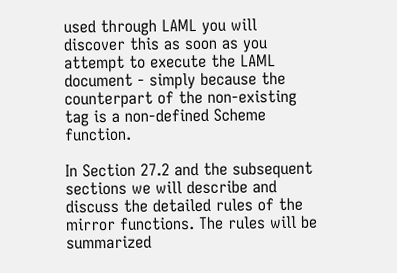used through LAML you will discover this as soon as you attempt to execute the LAML document - simply because the counterpart of the non-existing tag is a non-defined Scheme function.

In Section 27.2 and the subsequent sections we will describe and discuss the detailed rules of the mirror functions. The rules will be summarized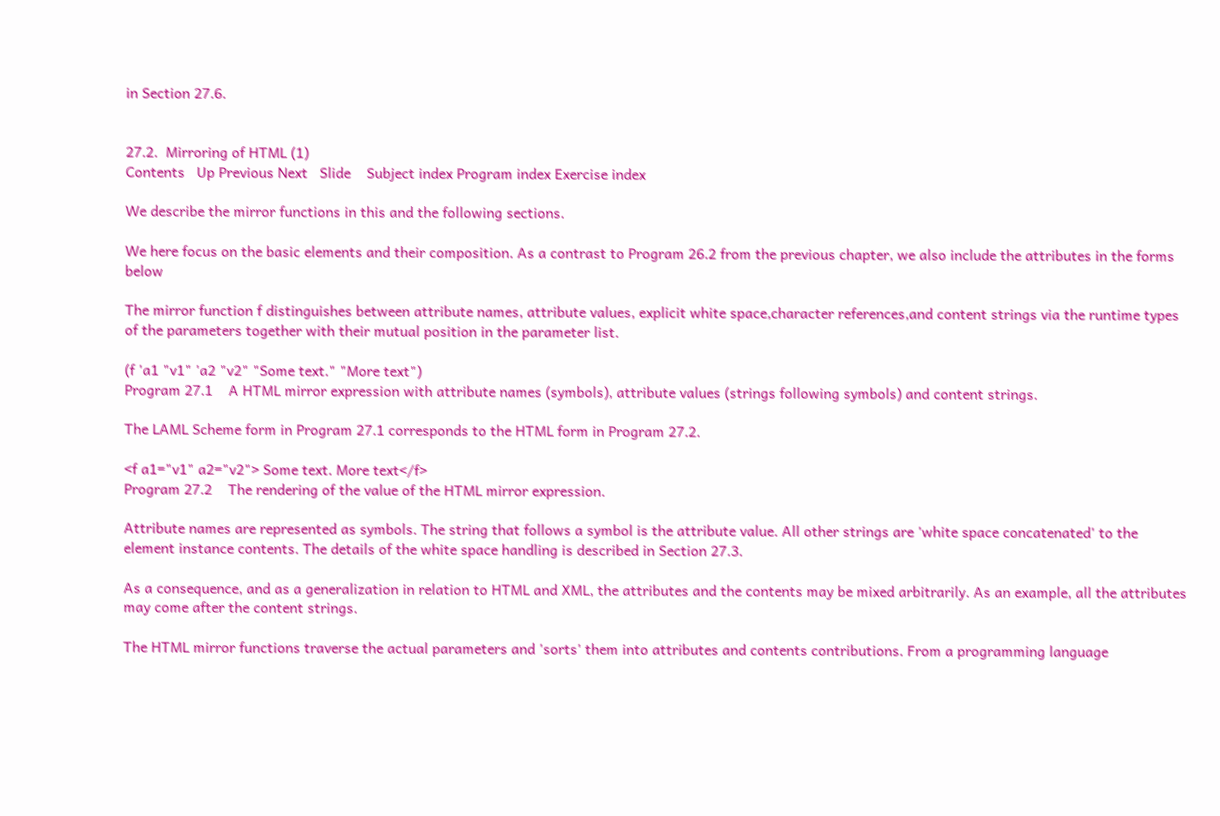in Section 27.6.


27.2.  Mirroring of HTML (1)
Contents   Up Previous Next   Slide    Subject index Program index Exercise index

We describe the mirror functions in this and the following sections.

We here focus on the basic elements and their composition. As a contrast to Program 26.2 from the previous chapter, we also include the attributes in the forms below

The mirror function f distinguishes between attribute names, attribute values, explicit white space,character references,and content strings via the runtime types of the parameters together with their mutual position in the parameter list.

(f 'a1 "v1" 'a2 "v2" "Some text." "More text")
Program 27.1    A HTML mirror expression with attribute names (symbols), attribute values (strings following symbols) and content strings.

The LAML Scheme form in Program 27.1 corresponds to the HTML form in Program 27.2.

<f a1="v1" a2="v2"> Some text. More text</f>
Program 27.2    The rendering of the value of the HTML mirror expression.

Attribute names are represented as symbols. The string that follows a symbol is the attribute value. All other strings are 'white space concatenated' to the element instance contents. The details of the white space handling is described in Section 27.3.

As a consequence, and as a generalization in relation to HTML and XML, the attributes and the contents may be mixed arbitrarily. As an example, all the attributes may come after the content strings.

The HTML mirror functions traverse the actual parameters and 'sorts' them into attributes and contents contributions. From a programming language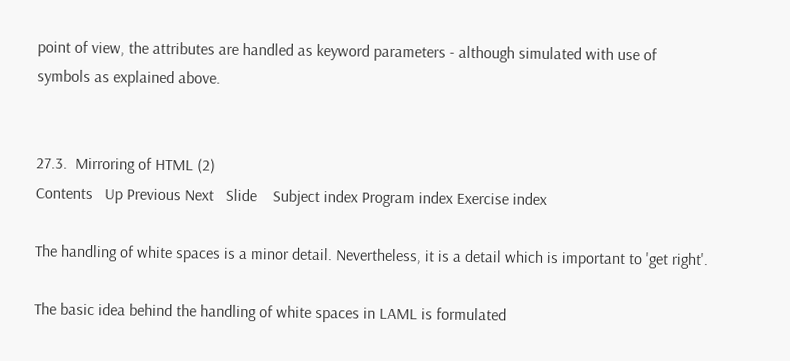point of view, the attributes are handled as keyword parameters - although simulated with use of symbols as explained above.


27.3.  Mirroring of HTML (2)
Contents   Up Previous Next   Slide    Subject index Program index Exercise index

The handling of white spaces is a minor detail. Nevertheless, it is a detail which is important to 'get right'.

The basic idea behind the handling of white spaces in LAML is formulated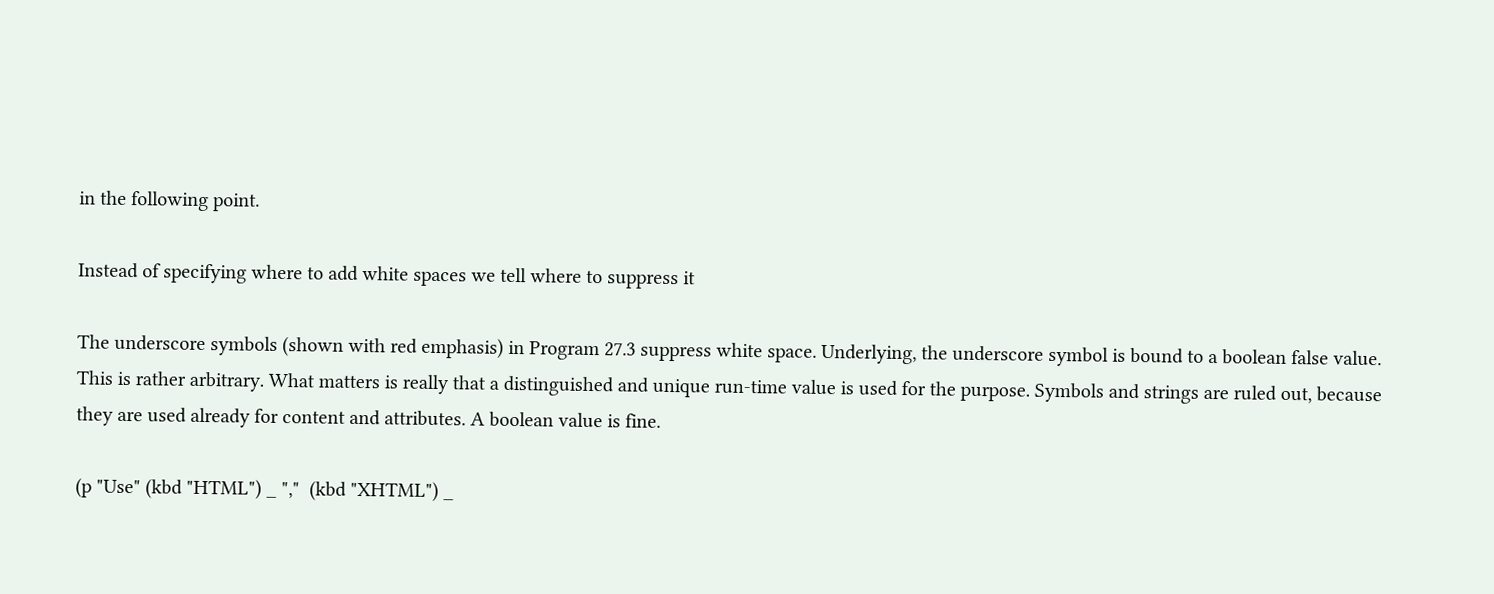in the following point.

Instead of specifying where to add white spaces we tell where to suppress it

The underscore symbols (shown with red emphasis) in Program 27.3 suppress white space. Underlying, the underscore symbol is bound to a boolean false value. This is rather arbitrary. What matters is really that a distinguished and unique run-time value is used for the purpose. Symbols and strings are ruled out, because they are used already for content and attributes. A boolean value is fine.

(p "Use" (kbd "HTML") _ ","  (kbd "XHTML") _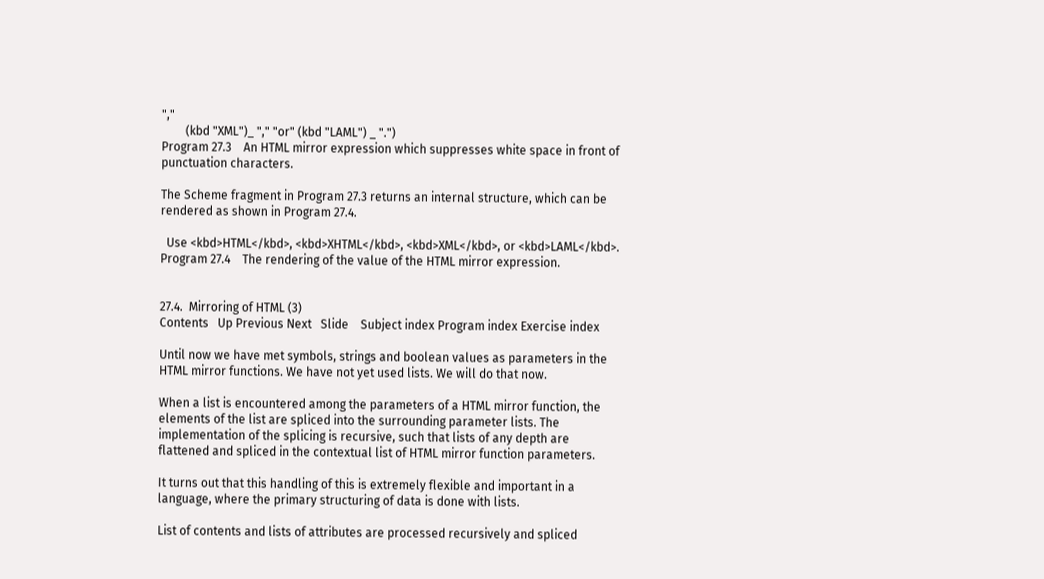","
        (kbd "XML")_ "," "or" (kbd "LAML") _ ".")
Program 27.3    An HTML mirror expression which suppresses white space in front of punctuation characters.

The Scheme fragment in Program 27.3 returns an internal structure, which can be rendered as shown in Program 27.4.

  Use <kbd>HTML</kbd>, <kbd>XHTML</kbd>, <kbd>XML</kbd>, or <kbd>LAML</kbd>.
Program 27.4    The rendering of the value of the HTML mirror expression.


27.4.  Mirroring of HTML (3)
Contents   Up Previous Next   Slide    Subject index Program index Exercise index

Until now we have met symbols, strings and boolean values as parameters in the HTML mirror functions. We have not yet used lists. We will do that now.

When a list is encountered among the parameters of a HTML mirror function, the elements of the list are spliced into the surrounding parameter lists. The implementation of the splicing is recursive, such that lists of any depth are flattened and spliced in the contextual list of HTML mirror function parameters.

It turns out that this handling of this is extremely flexible and important in a language, where the primary structuring of data is done with lists.

List of contents and lists of attributes are processed recursively and spliced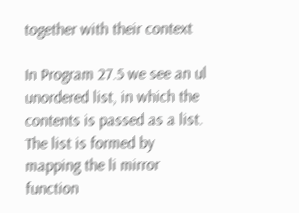together with their context

In Program 27.5 we see an ul unordered list, in which the contents is passed as a list. The list is formed by mapping the li mirror function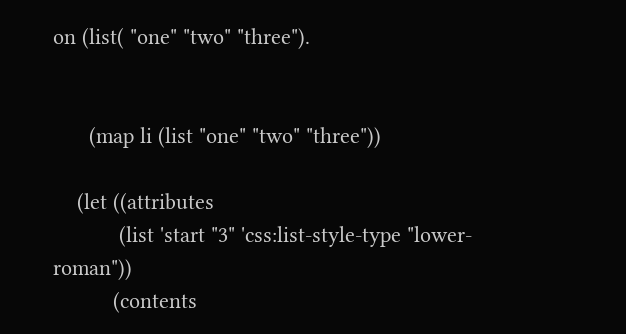on (list( "one" "two" "three").


      (map li (list "one" "two" "three"))

    (let ((attributes
           (list 'start "3" 'css:list-style-type "lower-roman"))
          (contents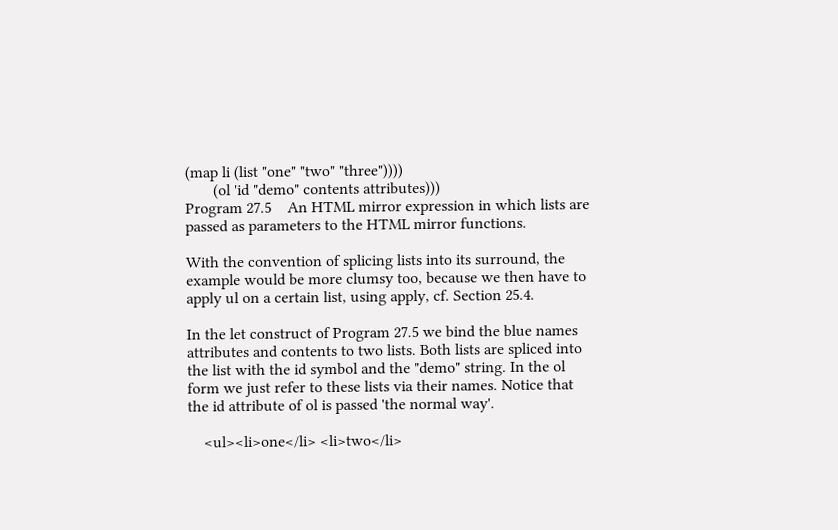(map li (list "one" "two" "three"))))
       (ol 'id "demo" contents attributes)))
Program 27.5    An HTML mirror expression in which lists are passed as parameters to the HTML mirror functions.

With the convention of splicing lists into its surround, the example would be more clumsy too, because we then have to apply ul on a certain list, using apply, cf. Section 25.4.

In the let construct of Program 27.5 we bind the blue names attributes and contents to two lists. Both lists are spliced into the list with the id symbol and the "demo" string. In the ol form we just refer to these lists via their names. Notice that the id attribute of ol is passed 'the normal way'.

    <ul><li>one</li> <li>two</li>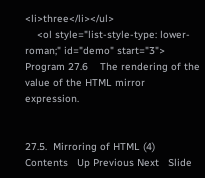<li>three</li></ul>
    <ol style="list-style-type: lower-roman;" id="demo" start="3">
Program 27.6    The rendering of the value of the HTML mirror expression.


27.5.  Mirroring of HTML (4)
Contents   Up Previous Next   Slide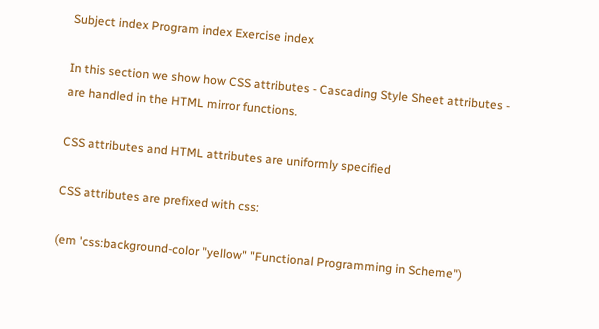Subject index Program index Exercise index

In this section we show how CSS attributes - Cascading Style Sheet attributes - are handled in the HTML mirror functions.

CSS attributes and HTML attributes are uniformly specified

CSS attributes are prefixed with css:

(em 'css:background-color "yellow" "Functional Programming in Scheme")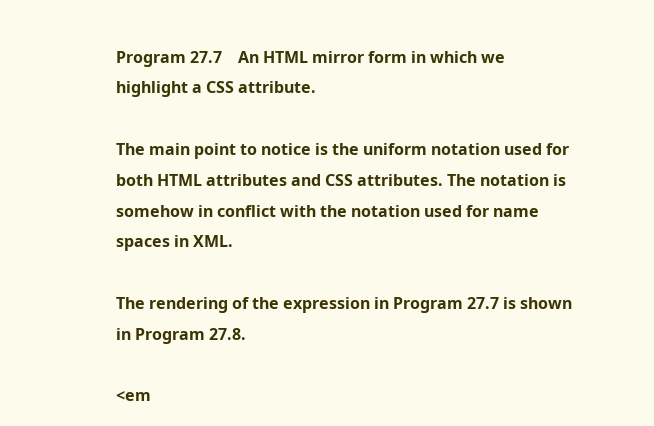Program 27.7    An HTML mirror form in which we highlight a CSS attribute.

The main point to notice is the uniform notation used for both HTML attributes and CSS attributes. The notation is somehow in conflict with the notation used for name spaces in XML.

The rendering of the expression in Program 27.7 is shown in Program 27.8.

<em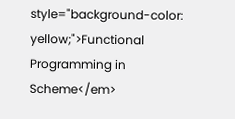style="background-color: yellow;">Functional Programming in Scheme</em>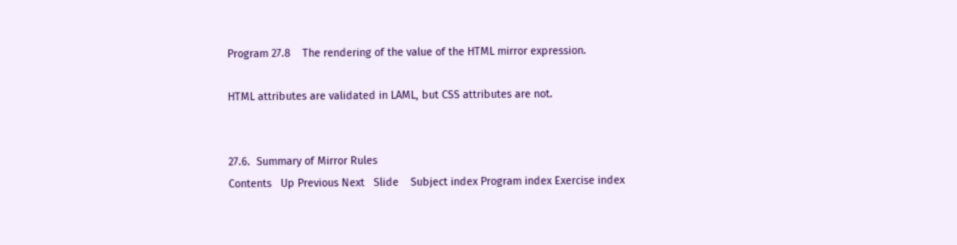Program 27.8    The rendering of the value of the HTML mirror expression.

HTML attributes are validated in LAML, but CSS attributes are not.


27.6.  Summary of Mirror Rules
Contents   Up Previous Next   Slide    Subject index Program index Exercise index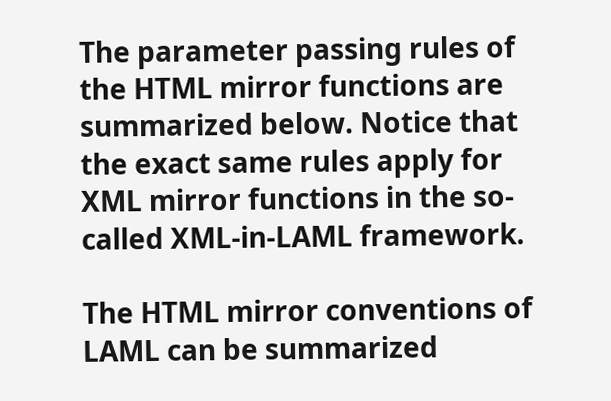The parameter passing rules of the HTML mirror functions are summarized below. Notice that the exact same rules apply for XML mirror functions in the so-called XML-in-LAML framework.

The HTML mirror conventions of LAML can be summarized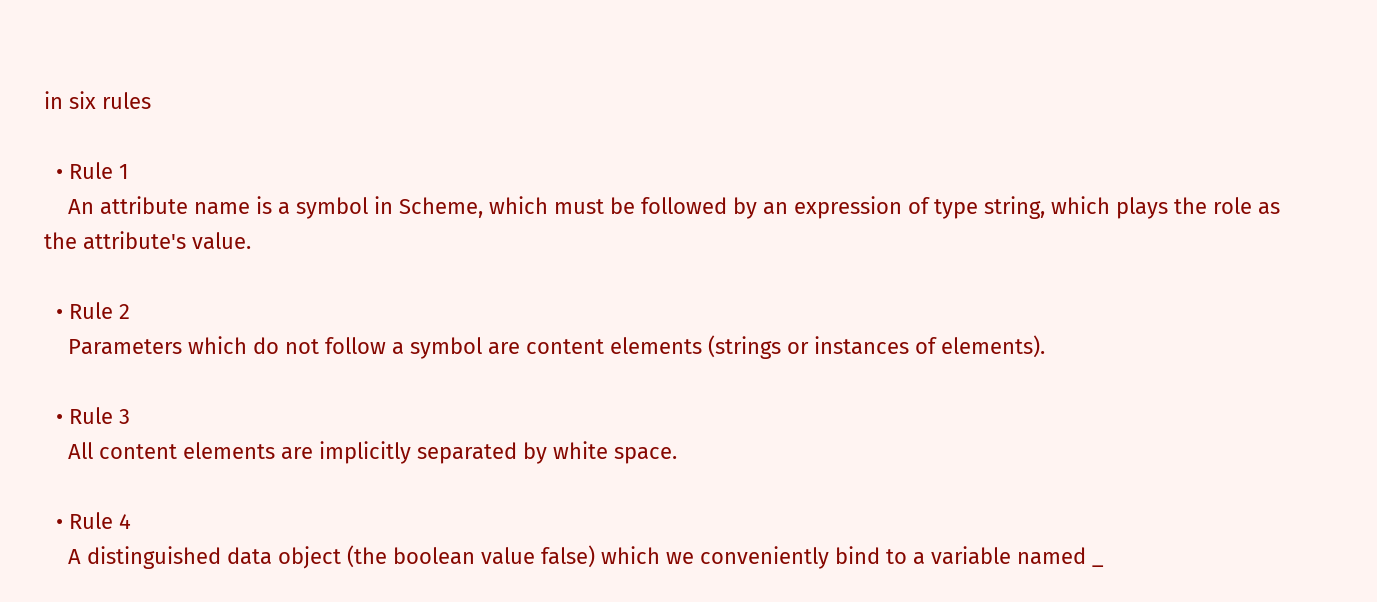in six rules

  • Rule 1
    An attribute name is a symbol in Scheme, which must be followed by an expression of type string, which plays the role as the attribute's value.

  • Rule 2
    Parameters which do not follow a symbol are content elements (strings or instances of elements).

  • Rule 3
    All content elements are implicitly separated by white space.

  • Rule 4
    A distinguished data object (the boolean value false) which we conveniently bind to a variable named _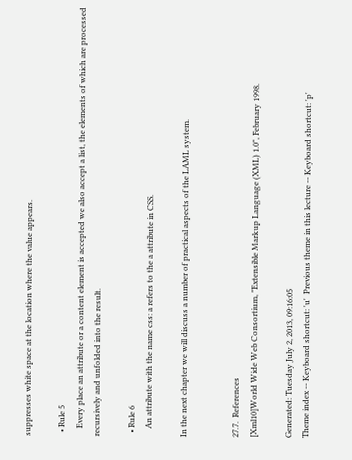suppresses white space at the location where the value appears.

  • Rule 5
    Every place an attribute or a content element is accepted we also accept a list, the elements of which are processed recursively and unfolded into the result.

  • Rule 6
    An attribute with the name css: a refers to the a attribute in CSS.

In the next chapter we will discuss a number of practical aspects of the LAML system.


27.7.  References
[Xml10]World Wide Web Consortium, "Extensible Markup Language (XML) 1.0", February 1998.

Generated: Tuesday July 2, 2013, 09:16:05
Theme index -- Keyboard shortcut: 'u'  Previous theme in this lecture -- Keyboard shortcut: 'p'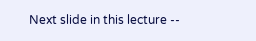Next slide in this lecture --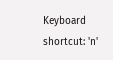Keyboard shortcut: 'n'